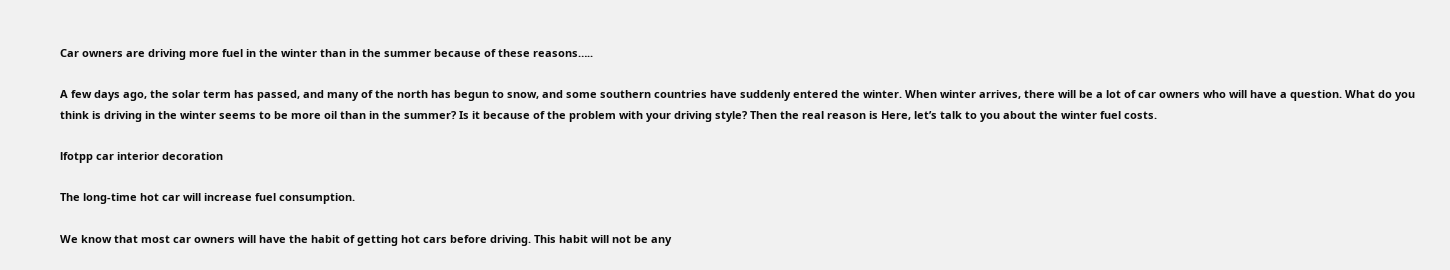Car owners are driving more fuel in the winter than in the summer because of these reasons…..

A few days ago, the solar term has passed, and many of the north has begun to snow, and some southern countries have suddenly entered the winter. When winter arrives, there will be a lot of car owners who will have a question. What do you think is driving in the winter seems to be more oil than in the summer? Is it because of the problem with your driving style? Then the real reason is Here, let’s talk to you about the winter fuel costs.

lfotpp car interior decoration

The long-time hot car will increase fuel consumption.

We know that most car owners will have the habit of getting hot cars before driving. This habit will not be any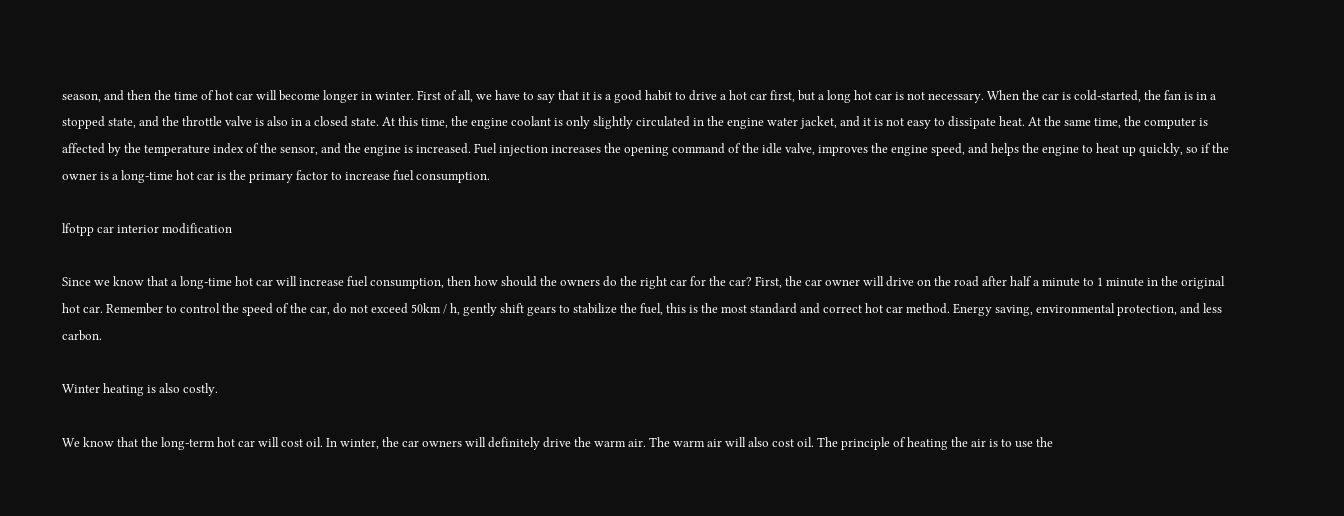season, and then the time of hot car will become longer in winter. First of all, we have to say that it is a good habit to drive a hot car first, but a long hot car is not necessary. When the car is cold-started, the fan is in a stopped state, and the throttle valve is also in a closed state. At this time, the engine coolant is only slightly circulated in the engine water jacket, and it is not easy to dissipate heat. At the same time, the computer is affected by the temperature index of the sensor, and the engine is increased. Fuel injection increases the opening command of the idle valve, improves the engine speed, and helps the engine to heat up quickly, so if the owner is a long-time hot car is the primary factor to increase fuel consumption.

lfotpp car interior modification

Since we know that a long-time hot car will increase fuel consumption, then how should the owners do the right car for the car? First, the car owner will drive on the road after half a minute to 1 minute in the original hot car. Remember to control the speed of the car, do not exceed 50km / h, gently shift gears to stabilize the fuel, this is the most standard and correct hot car method. Energy saving, environmental protection, and less carbon.

Winter heating is also costly.

We know that the long-term hot car will cost oil. In winter, the car owners will definitely drive the warm air. The warm air will also cost oil. The principle of heating the air is to use the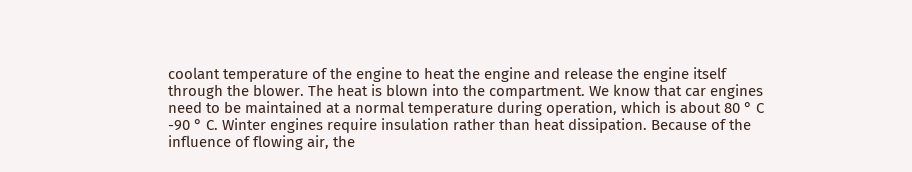coolant temperature of the engine to heat the engine and release the engine itself through the blower. The heat is blown into the compartment. We know that car engines need to be maintained at a normal temperature during operation, which is about 80 ° C -90 ° C. Winter engines require insulation rather than heat dissipation. Because of the influence of flowing air, the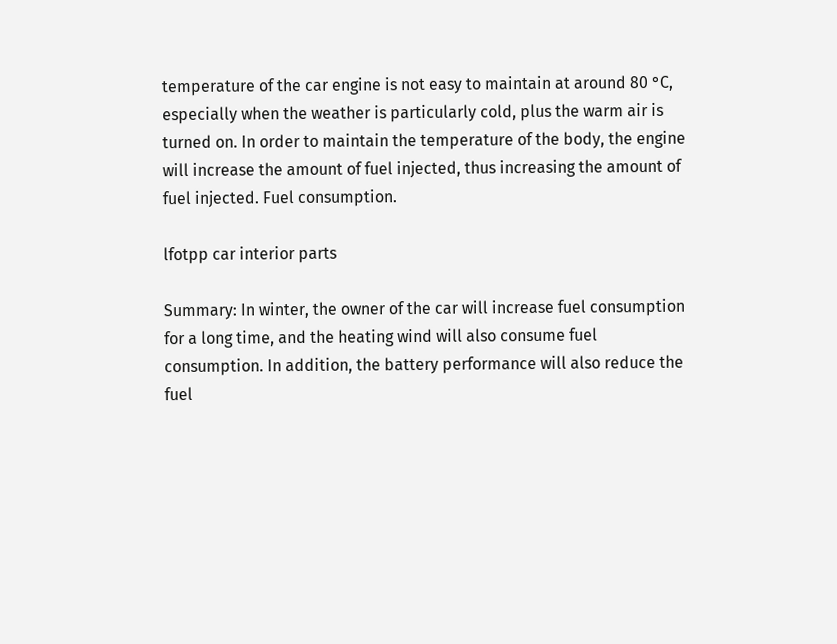temperature of the car engine is not easy to maintain at around 80 °C, especially when the weather is particularly cold, plus the warm air is turned on. In order to maintain the temperature of the body, the engine will increase the amount of fuel injected, thus increasing the amount of fuel injected. Fuel consumption.

lfotpp car interior parts

Summary: In winter, the owner of the car will increase fuel consumption for a long time, and the heating wind will also consume fuel consumption. In addition, the battery performance will also reduce the fuel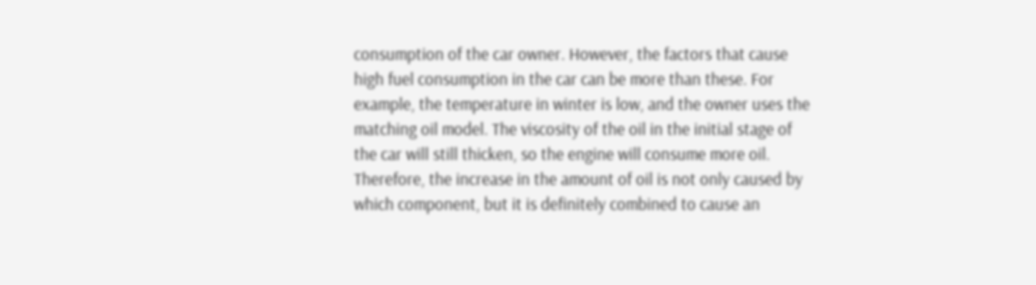consumption of the car owner. However, the factors that cause high fuel consumption in the car can be more than these. For example, the temperature in winter is low, and the owner uses the matching oil model. The viscosity of the oil in the initial stage of the car will still thicken, so the engine will consume more oil. Therefore, the increase in the amount of oil is not only caused by which component, but it is definitely combined to cause an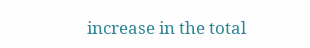increase in the total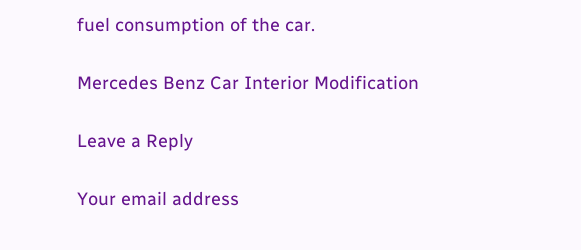fuel consumption of the car.

Mercedes Benz Car Interior Modification

Leave a Reply

Your email address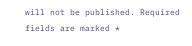will not be published. Required fields are marked *